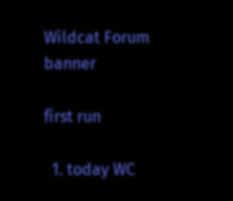Wildcat Forum banner

first run

  1. today WC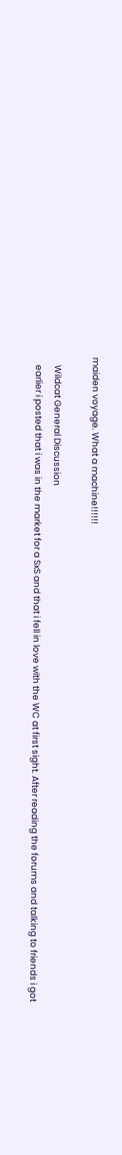maiden voyage. What a machine!!!!!!

    Wildcat General Discussion
    earlier i posted that i was in the market for a SxS and that i fell in love with the WC at first sight. After reading the forums and talking to friends i got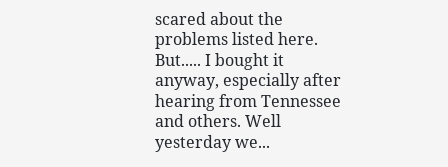scared about the problems listed here. But..... I bought it anyway, especially after hearing from Tennessee and others. Well yesterday we...